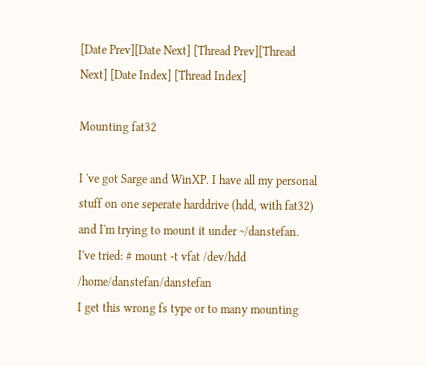[Date Prev][Date Next] [Thread Prev][Thread Next] [Date Index] [Thread Index]

Mounting fat32

I 've got Sarge and WinXP. I have all my personal stuff on one seperate harddrive (hdd, with fat32) and I'm trying to mount it under ~/danstefan.
I've tried: # mount -t vfat /dev/hdd /home/danstefan/danstefan
I get this wrong fs type or to many mounting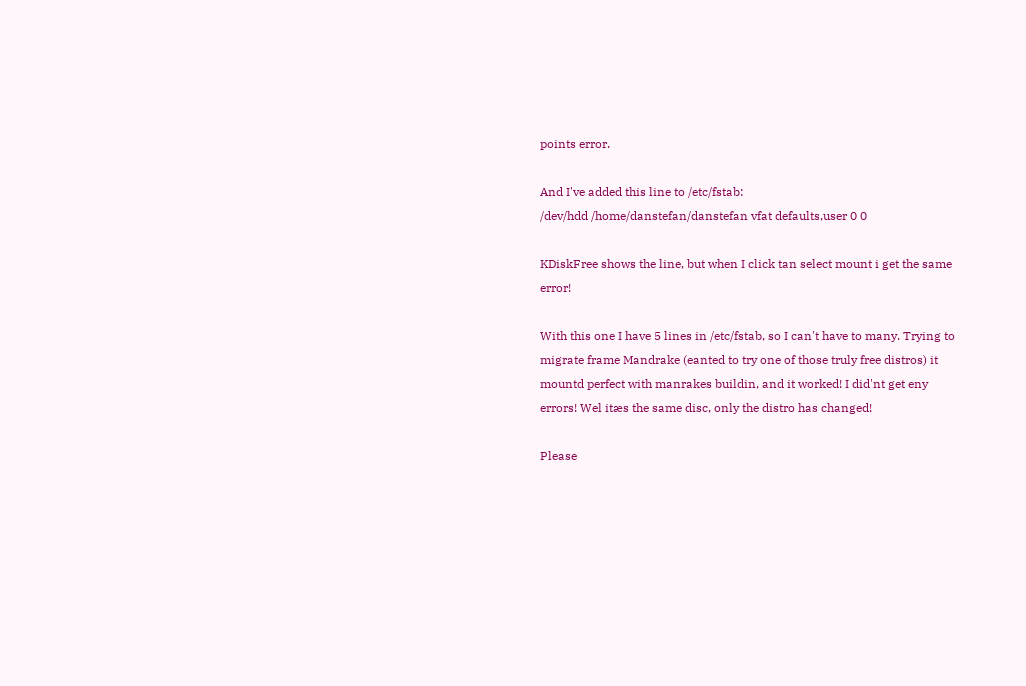points error.

And I've added this line to /etc/fstab:
/dev/hdd /home/danstefan/danstefan vfat defaults,user 0 0

KDiskFree shows the line, but when I click tan select mount i get the same error!

With this one I have 5 lines in /etc/fstab, so I can't have to many. Trying to migrate frame Mandrake (eanted to try one of those truly free distros) it mountd perfect with manrakes buildin, and it worked! I did'nt get eny errors! Wel itæs the same disc, only the distro has changed!

Please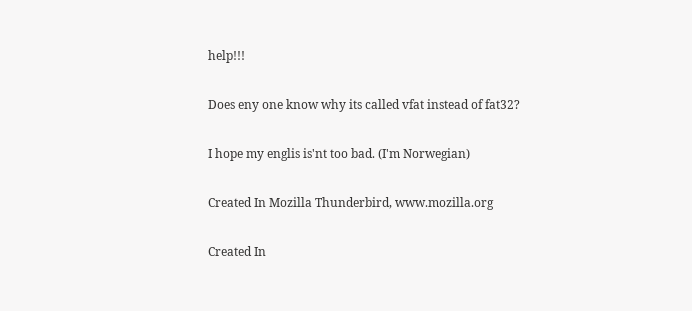help!!!

Does eny one know why its called vfat instead of fat32?

I hope my englis is'nt too bad. (I'm Norwegian)

Created In Mozilla Thunderbird, www.mozilla.org

Created In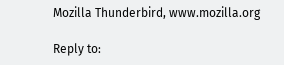Mozilla Thunderbird, www.mozilla.org

Reply to: